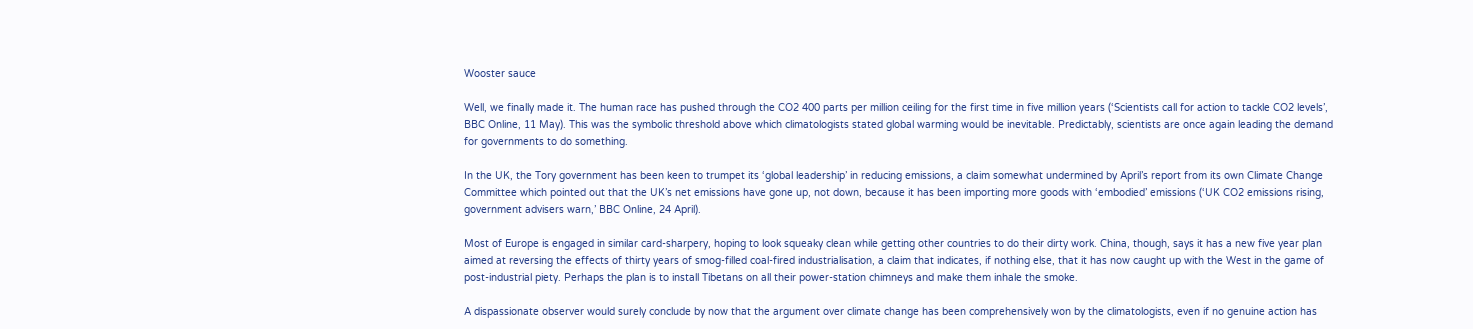Wooster sauce

Well, we finally made it. The human race has pushed through the CO2 400 parts per million ceiling for the first time in five million years (‘Scientists call for action to tackle CO2 levels’, BBC Online, 11 May). This was the symbolic threshold above which climatologists stated global warming would be inevitable. Predictably, scientists are once again leading the demand for governments to do something.

In the UK, the Tory government has been keen to trumpet its ‘global leadership’ in reducing emissions, a claim somewhat undermined by April’s report from its own Climate Change Committee which pointed out that the UK’s net emissions have gone up, not down, because it has been importing more goods with ‘embodied’ emissions (‘UK CO2 emissions rising, government advisers warn,’ BBC Online, 24 April).

Most of Europe is engaged in similar card-sharpery, hoping to look squeaky clean while getting other countries to do their dirty work. China, though, says it has a new five year plan aimed at reversing the effects of thirty years of smog-filled coal-fired industrialisation, a claim that indicates, if nothing else, that it has now caught up with the West in the game of post-industrial piety. Perhaps the plan is to install Tibetans on all their power-station chimneys and make them inhale the smoke.

A dispassionate observer would surely conclude by now that the argument over climate change has been comprehensively won by the climatologists, even if no genuine action has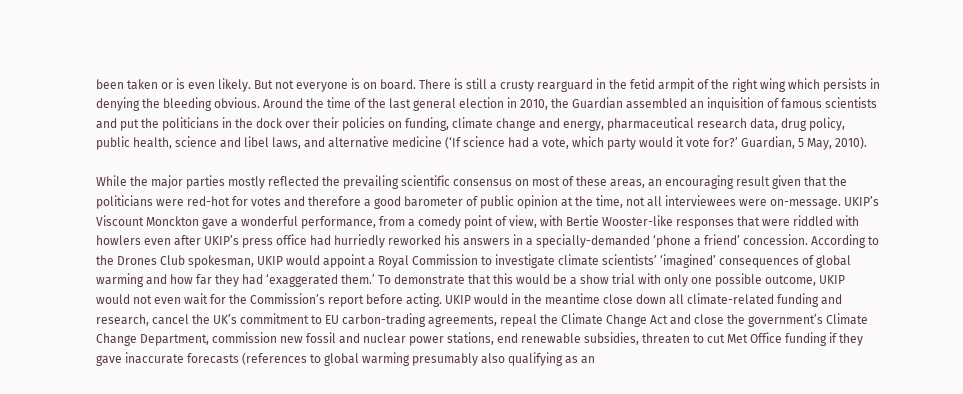been taken or is even likely. But not everyone is on board. There is still a crusty rearguard in the fetid armpit of the right wing which persists in denying the bleeding obvious. Around the time of the last general election in 2010, the Guardian assembled an inquisition of famous scientists and put the politicians in the dock over their policies on funding, climate change and energy, pharmaceutical research data, drug policy, public health, science and libel laws, and alternative medicine (‘If science had a vote, which party would it vote for?’ Guardian, 5 May, 2010).

While the major parties mostly reflected the prevailing scientific consensus on most of these areas, an encouraging result given that the politicians were red-hot for votes and therefore a good barometer of public opinion at the time, not all interviewees were on-message. UKIP’s Viscount Monckton gave a wonderful performance, from a comedy point of view, with Bertie Wooster-like responses that were riddled with howlers even after UKIP’s press office had hurriedly reworked his answers in a specially-demanded ‘phone a friend’ concession. According to the Drones Club spokesman, UKIP would appoint a Royal Commission to investigate climate scientists’ ‘imagined’ consequences of global warming and how far they had ‘exaggerated them.’ To demonstrate that this would be a show trial with only one possible outcome, UKIP would not even wait for the Commission’s report before acting. UKIP would in the meantime close down all climate-related funding and research, cancel the UK’s commitment to EU carbon-trading agreements, repeal the Climate Change Act and close the government’s Climate Change Department, commission new fossil and nuclear power stations, end renewable subsidies, threaten to cut Met Office funding if they gave inaccurate forecasts (references to global warming presumably also qualifying as an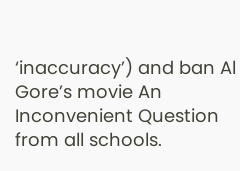‘inaccuracy’) and ban Al Gore’s movie An Inconvenient Question from all schools.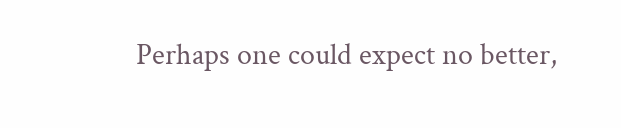Perhaps one could expect no better,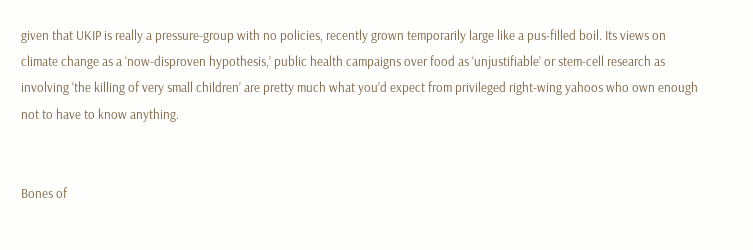given that UKIP is really a pressure-group with no policies, recently grown temporarily large like a pus-filled boil. Its views on climate change as a ‘now-disproven hypothesis,’ public health campaigns over food as ‘unjustifiable’ or stem-cell research as involving ‘the killing of very small children’ are pretty much what you’d expect from privileged right-wing yahoos who own enough not to have to know anything.


Bones of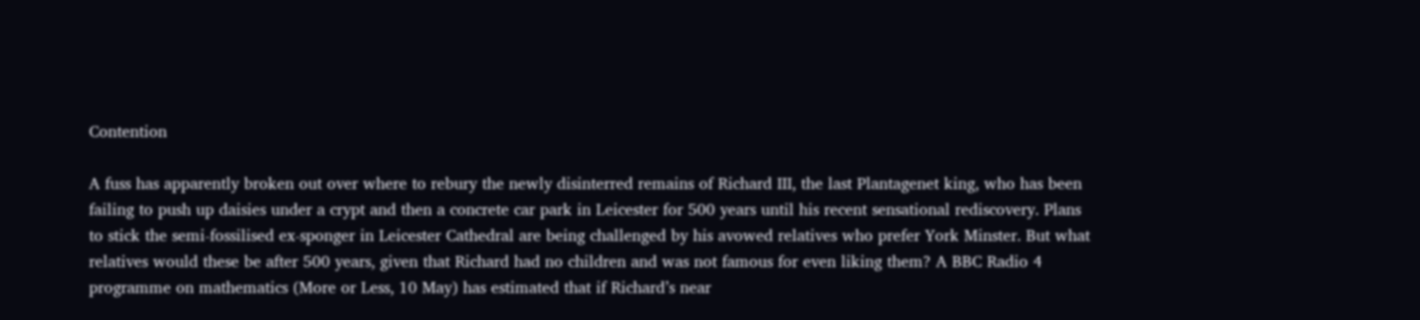Contention

A fuss has apparently broken out over where to rebury the newly disinterred remains of Richard III, the last Plantagenet king, who has been failing to push up daisies under a crypt and then a concrete car park in Leicester for 500 years until his recent sensational rediscovery. Plans to stick the semi-fossilised ex-sponger in Leicester Cathedral are being challenged by his avowed relatives who prefer York Minster. But what relatives would these be after 500 years, given that Richard had no children and was not famous for even liking them? A BBC Radio 4 programme on mathematics (More or Less, 10 May) has estimated that if Richard’s near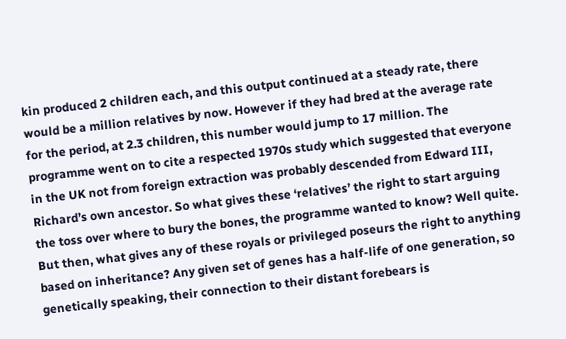kin produced 2 children each, and this output continued at a steady rate, there would be a million relatives by now. However if they had bred at the average rate for the period, at 2.3 children, this number would jump to 17 million. The programme went on to cite a respected 1970s study which suggested that everyone in the UK not from foreign extraction was probably descended from Edward III, Richard’s own ancestor. So what gives these ‘relatives’ the right to start arguing the toss over where to bury the bones, the programme wanted to know? Well quite. But then, what gives any of these royals or privileged poseurs the right to anything based on inheritance? Any given set of genes has a half-life of one generation, so genetically speaking, their connection to their distant forebears is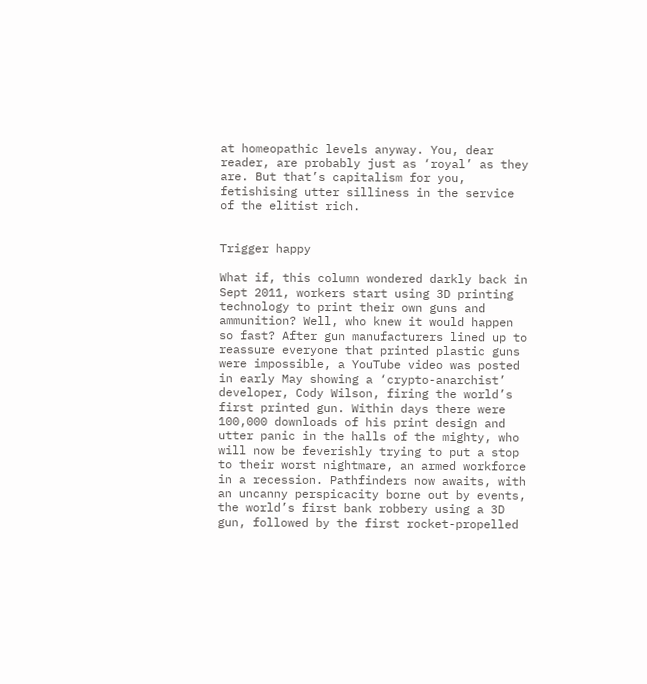at homeopathic levels anyway. You, dear reader, are probably just as ‘royal’ as they are. But that’s capitalism for you, fetishising utter silliness in the service of the elitist rich.


Trigger happy

What if, this column wondered darkly back in Sept 2011, workers start using 3D printing technology to print their own guns and ammunition? Well, who knew it would happen so fast? After gun manufacturers lined up to reassure everyone that printed plastic guns were impossible, a YouTube video was posted in early May showing a ‘crypto-anarchist’ developer, Cody Wilson, firing the world’s first printed gun. Within days there were 100,000 downloads of his print design and utter panic in the halls of the mighty, who will now be feverishly trying to put a stop to their worst nightmare, an armed workforce in a recession. Pathfinders now awaits, with an uncanny perspicacity borne out by events, the world’s first bank robbery using a 3D gun, followed by the first rocket-propelled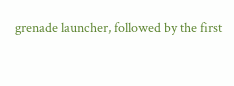grenade launcher, followed by the first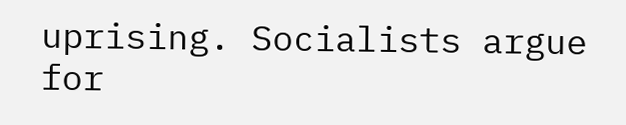uprising. Socialists argue for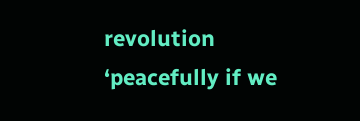revolution ‘peacefully if we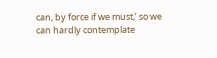can, by force if we must,’ so we can hardly contemplate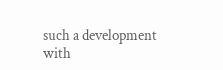such a development with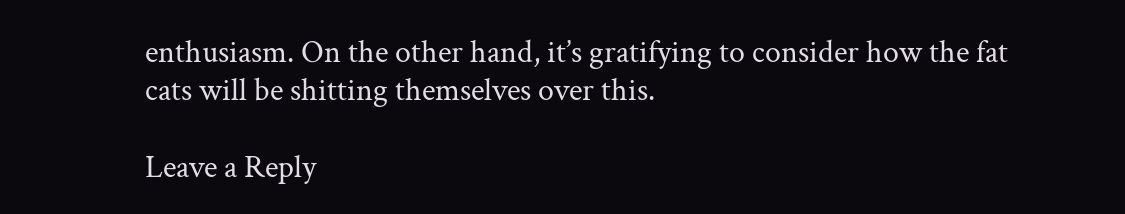enthusiasm. On the other hand, it’s gratifying to consider how the fat cats will be shitting themselves over this.

Leave a Reply